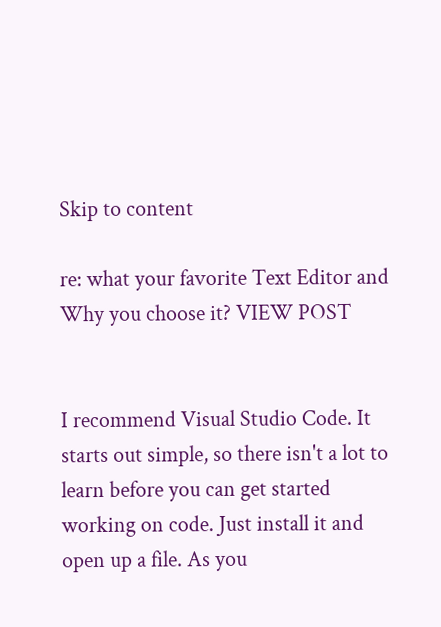Skip to content

re: what your favorite Text Editor and Why you choose it? VIEW POST


I recommend Visual Studio Code. It starts out simple, so there isn't a lot to learn before you can get started working on code. Just install it and open up a file. As you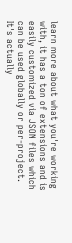learn more about what you're working with, it has a ton of extensions and is easily customized via JSON files which can be used globally or per-project. It's actually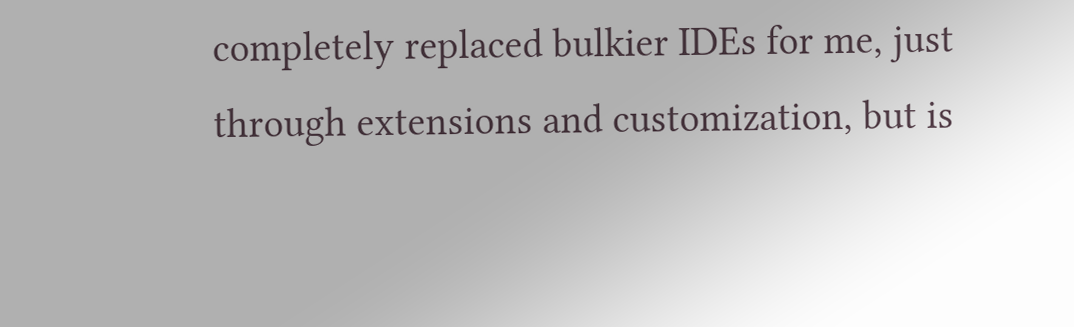completely replaced bulkier IDEs for me, just through extensions and customization, but is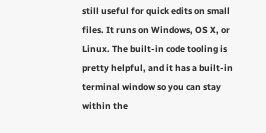still useful for quick edits on small files. It runs on Windows, OS X, or Linux. The built-in code tooling is pretty helpful, and it has a built-in terminal window so you can stay within the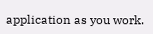application as you work.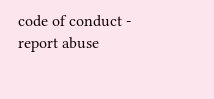code of conduct - report abuse